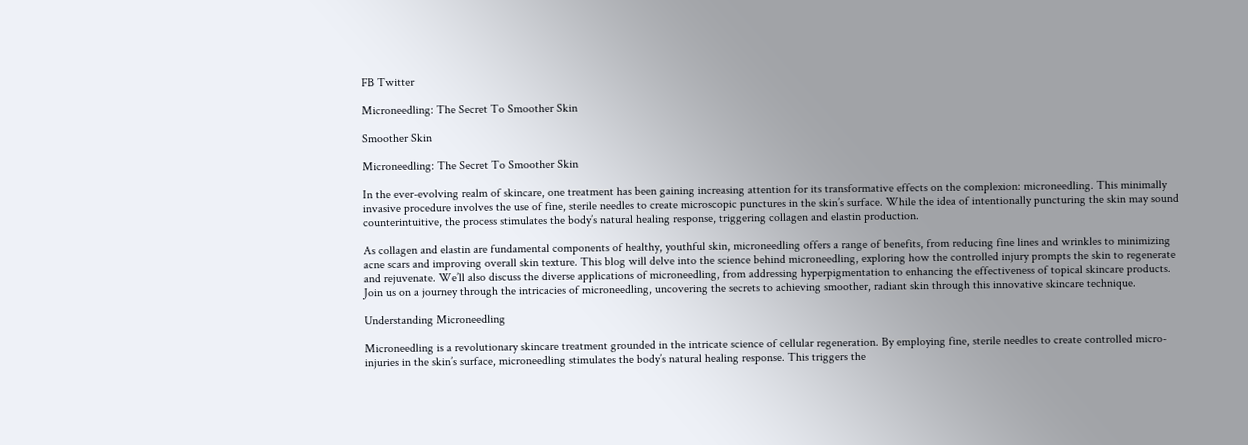FB Twitter

Microneedling: The Secret To Smoother Skin

Smoother Skin

Microneedling: The Secret To Smoother Skin

In the ever-evolving realm of skincare, one treatment has been gaining increasing attention for its transformative effects on the complexion: microneedling. This minimally invasive procedure involves the use of fine, sterile needles to create microscopic punctures in the skin’s surface. While the idea of intentionally puncturing the skin may sound counterintuitive, the process stimulates the body’s natural healing response, triggering collagen and elastin production.

As collagen and elastin are fundamental components of healthy, youthful skin, microneedling offers a range of benefits, from reducing fine lines and wrinkles to minimizing acne scars and improving overall skin texture. This blog will delve into the science behind microneedling, exploring how the controlled injury prompts the skin to regenerate and rejuvenate. We’ll also discuss the diverse applications of microneedling, from addressing hyperpigmentation to enhancing the effectiveness of topical skincare products. Join us on a journey through the intricacies of microneedling, uncovering the secrets to achieving smoother, radiant skin through this innovative skincare technique.

Understanding Microneedling

Microneedling is a revolutionary skincare treatment grounded in the intricate science of cellular regeneration. By employing fine, sterile needles to create controlled micro-injuries in the skin’s surface, microneedling stimulates the body’s natural healing response. This triggers the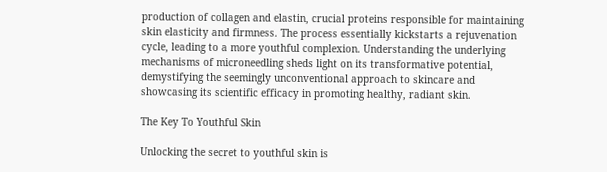production of collagen and elastin, crucial proteins responsible for maintaining skin elasticity and firmness. The process essentially kickstarts a rejuvenation cycle, leading to a more youthful complexion. Understanding the underlying mechanisms of microneedling sheds light on its transformative potential, demystifying the seemingly unconventional approach to skincare and showcasing its scientific efficacy in promoting healthy, radiant skin.

The Key To Youthful Skin

Unlocking the secret to youthful skin is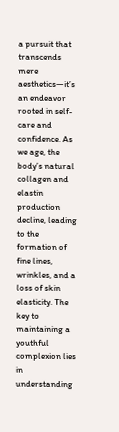a pursuit that transcends mere aesthetics—it’s an endeavor rooted in self-care and confidence. As we age, the body’s natural collagen and elastin production decline, leading to the formation of fine lines, wrinkles, and a loss of skin elasticity. The key to maintaining a youthful complexion lies in understanding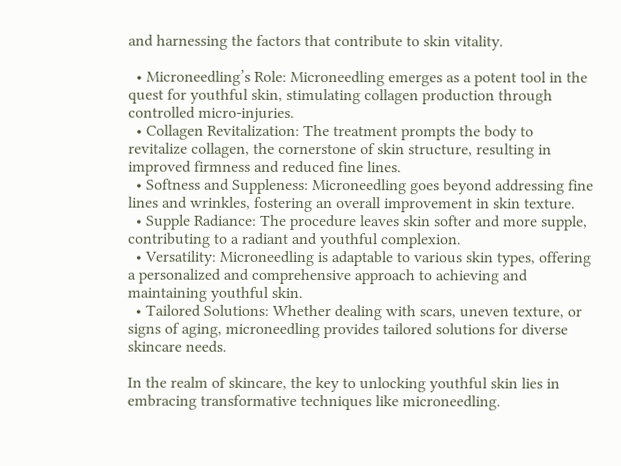and harnessing the factors that contribute to skin vitality.

  • Microneedling’s Role: Microneedling emerges as a potent tool in the quest for youthful skin, stimulating collagen production through controlled micro-injuries.
  • Collagen Revitalization: The treatment prompts the body to revitalize collagen, the cornerstone of skin structure, resulting in improved firmness and reduced fine lines.
  • Softness and Suppleness: Microneedling goes beyond addressing fine lines and wrinkles, fostering an overall improvement in skin texture.
  • Supple Radiance: The procedure leaves skin softer and more supple, contributing to a radiant and youthful complexion.
  • Versatility: Microneedling is adaptable to various skin types, offering a personalized and comprehensive approach to achieving and maintaining youthful skin.
  • Tailored Solutions: Whether dealing with scars, uneven texture, or signs of aging, microneedling provides tailored solutions for diverse skincare needs.

In the realm of skincare, the key to unlocking youthful skin lies in embracing transformative techniques like microneedling.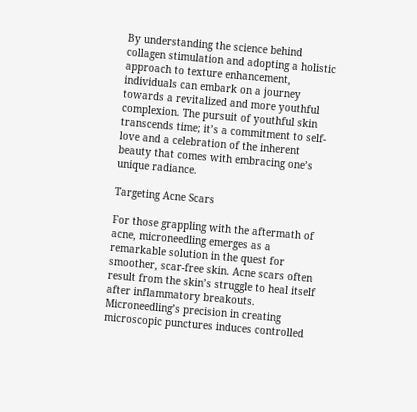By understanding the science behind collagen stimulation and adopting a holistic approach to texture enhancement, individuals can embark on a journey towards a revitalized and more youthful complexion. The pursuit of youthful skin transcends time; it’s a commitment to self-love and a celebration of the inherent beauty that comes with embracing one’s unique radiance.

Targeting Acne Scars

For those grappling with the aftermath of acne, microneedling emerges as a remarkable solution in the quest for smoother, scar-free skin. Acne scars often result from the skin’s struggle to heal itself after inflammatory breakouts. Microneedling’s precision in creating microscopic punctures induces controlled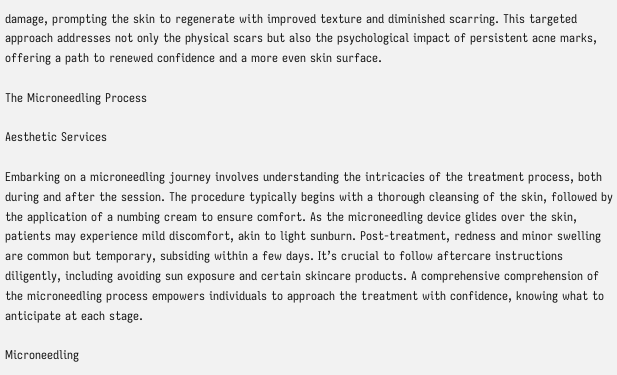damage, prompting the skin to regenerate with improved texture and diminished scarring. This targeted approach addresses not only the physical scars but also the psychological impact of persistent acne marks, offering a path to renewed confidence and a more even skin surface.

The Microneedling Process

Aesthetic Services

Embarking on a microneedling journey involves understanding the intricacies of the treatment process, both during and after the session. The procedure typically begins with a thorough cleansing of the skin, followed by the application of a numbing cream to ensure comfort. As the microneedling device glides over the skin, patients may experience mild discomfort, akin to light sunburn. Post-treatment, redness and minor swelling are common but temporary, subsiding within a few days. It’s crucial to follow aftercare instructions diligently, including avoiding sun exposure and certain skincare products. A comprehensive comprehension of the microneedling process empowers individuals to approach the treatment with confidence, knowing what to anticipate at each stage.

Microneedling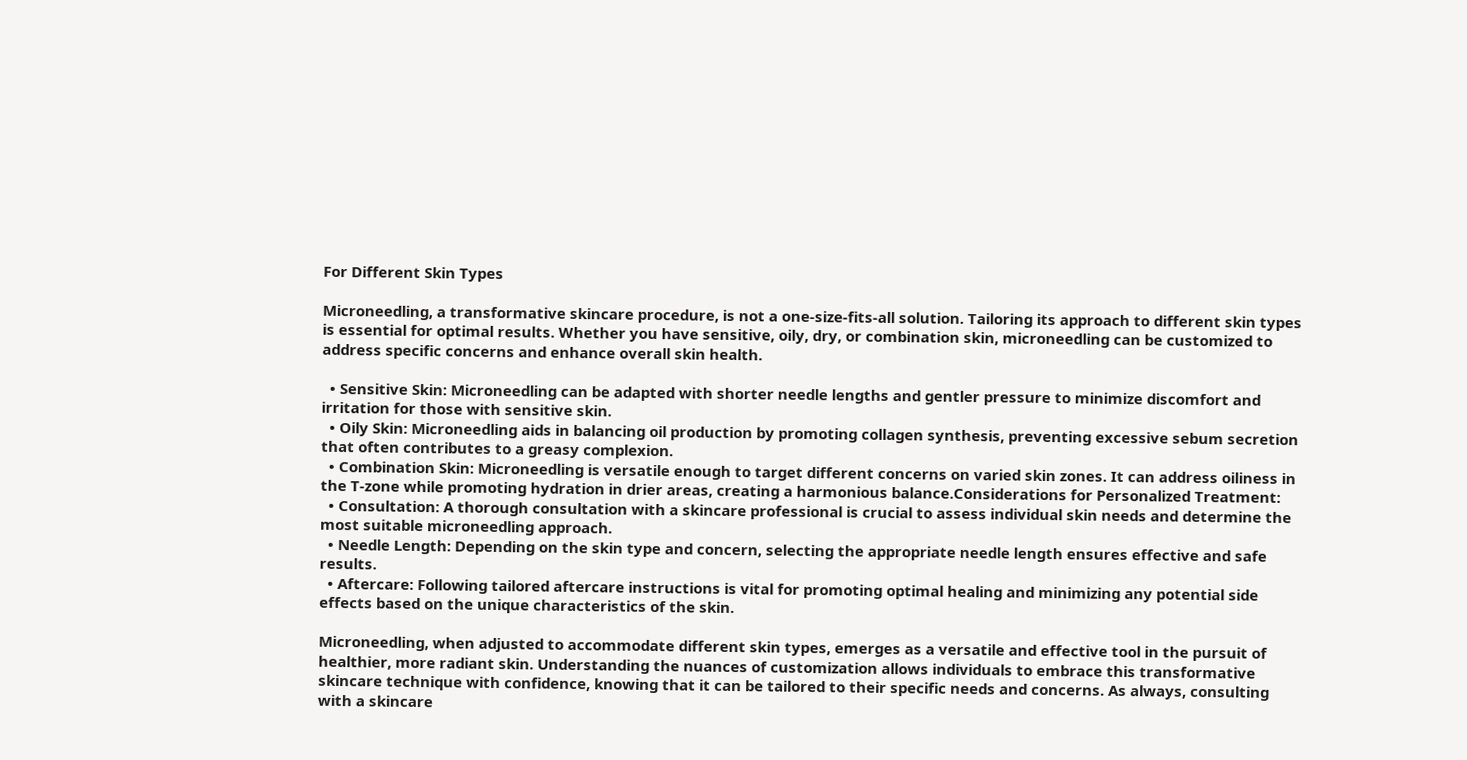For Different Skin Types

Microneedling, a transformative skincare procedure, is not a one-size-fits-all solution. Tailoring its approach to different skin types is essential for optimal results. Whether you have sensitive, oily, dry, or combination skin, microneedling can be customized to address specific concerns and enhance overall skin health.

  • Sensitive Skin: Microneedling can be adapted with shorter needle lengths and gentler pressure to minimize discomfort and irritation for those with sensitive skin.
  • Oily Skin: Microneedling aids in balancing oil production by promoting collagen synthesis, preventing excessive sebum secretion that often contributes to a greasy complexion.
  • Combination Skin: Microneedling is versatile enough to target different concerns on varied skin zones. It can address oiliness in the T-zone while promoting hydration in drier areas, creating a harmonious balance.Considerations for Personalized Treatment:
  • Consultation: A thorough consultation with a skincare professional is crucial to assess individual skin needs and determine the most suitable microneedling approach.
  • Needle Length: Depending on the skin type and concern, selecting the appropriate needle length ensures effective and safe results.
  • Aftercare: Following tailored aftercare instructions is vital for promoting optimal healing and minimizing any potential side effects based on the unique characteristics of the skin.

Microneedling, when adjusted to accommodate different skin types, emerges as a versatile and effective tool in the pursuit of healthier, more radiant skin. Understanding the nuances of customization allows individuals to embrace this transformative skincare technique with confidence, knowing that it can be tailored to their specific needs and concerns. As always, consulting with a skincare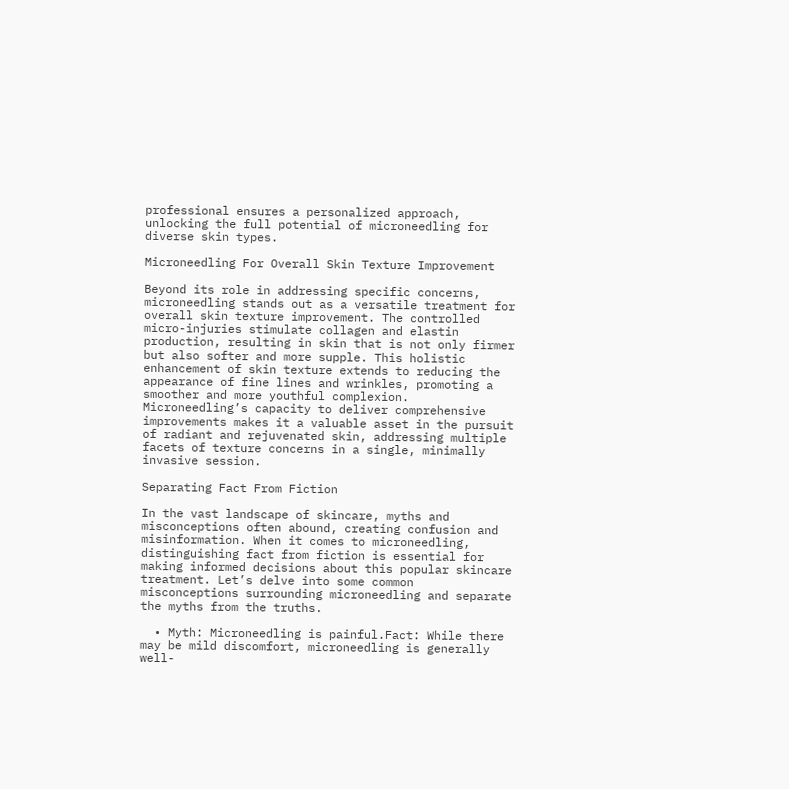professional ensures a personalized approach, unlocking the full potential of microneedling for diverse skin types.

Microneedling For Overall Skin Texture Improvement

Beyond its role in addressing specific concerns, microneedling stands out as a versatile treatment for overall skin texture improvement. The controlled micro-injuries stimulate collagen and elastin production, resulting in skin that is not only firmer but also softer and more supple. This holistic enhancement of skin texture extends to reducing the appearance of fine lines and wrinkles, promoting a smoother and more youthful complexion. Microneedling’s capacity to deliver comprehensive improvements makes it a valuable asset in the pursuit of radiant and rejuvenated skin, addressing multiple facets of texture concerns in a single, minimally invasive session.

Separating Fact From Fiction

In the vast landscape of skincare, myths and misconceptions often abound, creating confusion and misinformation. When it comes to microneedling, distinguishing fact from fiction is essential for making informed decisions about this popular skincare treatment. Let’s delve into some common misconceptions surrounding microneedling and separate the myths from the truths.

  • Myth: Microneedling is painful.Fact: While there may be mild discomfort, microneedling is generally well-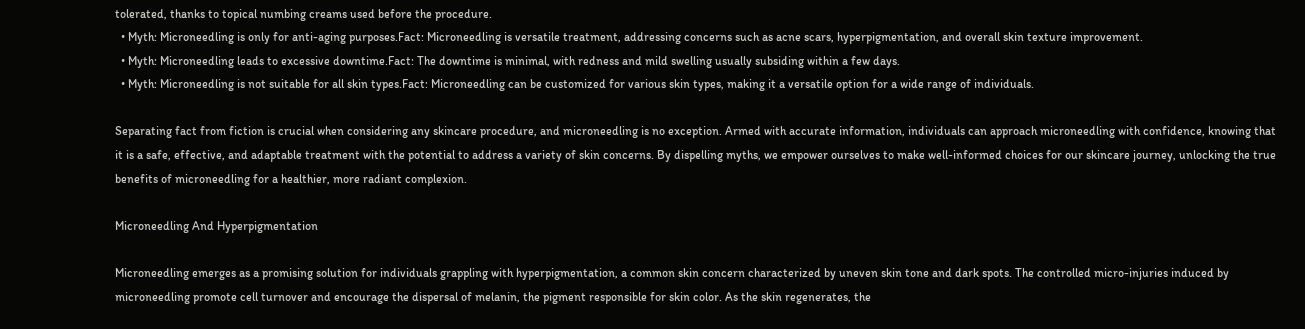tolerated, thanks to topical numbing creams used before the procedure.
  • Myth: Microneedling is only for anti-aging purposes.Fact: Microneedling is versatile treatment, addressing concerns such as acne scars, hyperpigmentation, and overall skin texture improvement.
  • Myth: Microneedling leads to excessive downtime.Fact: The downtime is minimal, with redness and mild swelling usually subsiding within a few days.
  • Myth: Microneedling is not suitable for all skin types.Fact: Microneedling can be customized for various skin types, making it a versatile option for a wide range of individuals.

Separating fact from fiction is crucial when considering any skincare procedure, and microneedling is no exception. Armed with accurate information, individuals can approach microneedling with confidence, knowing that it is a safe, effective, and adaptable treatment with the potential to address a variety of skin concerns. By dispelling myths, we empower ourselves to make well-informed choices for our skincare journey, unlocking the true benefits of microneedling for a healthier, more radiant complexion.

Microneedling And Hyperpigmentation

Microneedling emerges as a promising solution for individuals grappling with hyperpigmentation, a common skin concern characterized by uneven skin tone and dark spots. The controlled micro-injuries induced by microneedling promote cell turnover and encourage the dispersal of melanin, the pigment responsible for skin color. As the skin regenerates, the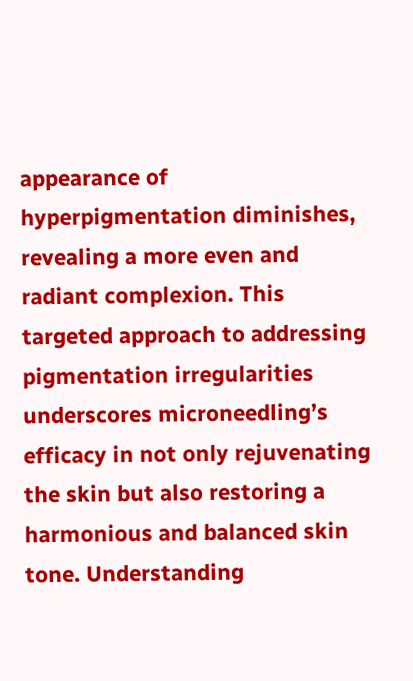appearance of hyperpigmentation diminishes, revealing a more even and radiant complexion. This targeted approach to addressing pigmentation irregularities underscores microneedling’s efficacy in not only rejuvenating the skin but also restoring a harmonious and balanced skin tone. Understanding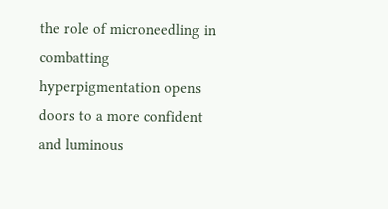the role of microneedling in combatting hyperpigmentation opens doors to a more confident and luminous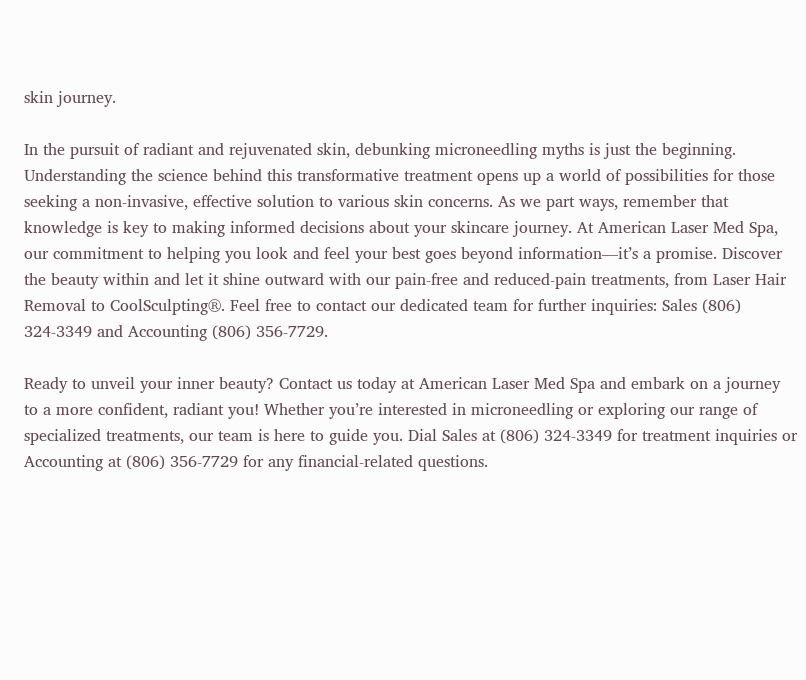skin journey.

In the pursuit of radiant and rejuvenated skin, debunking microneedling myths is just the beginning. Understanding the science behind this transformative treatment opens up a world of possibilities for those seeking a non-invasive, effective solution to various skin concerns. As we part ways, remember that knowledge is key to making informed decisions about your skincare journey. At American Laser Med Spa, our commitment to helping you look and feel your best goes beyond information—it’s a promise. Discover the beauty within and let it shine outward with our pain-free and reduced-pain treatments, from Laser Hair Removal to CoolSculpting®. Feel free to contact our dedicated team for further inquiries: Sales (806) 324-3349 and Accounting (806) 356-7729.

Ready to unveil your inner beauty? Contact us today at American Laser Med Spa and embark on a journey to a more confident, radiant you! Whether you’re interested in microneedling or exploring our range of specialized treatments, our team is here to guide you. Dial Sales at (806) 324-3349 for treatment inquiries or Accounting at (806) 356-7729 for any financial-related questions.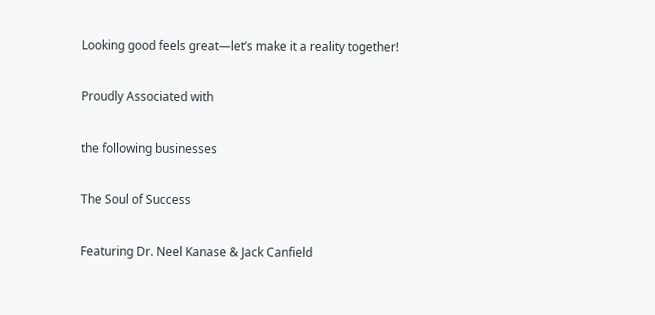Looking good feels great—let’s make it a reality together!

Proudly Associated with

the following businesses

The Soul of Success

Featuring Dr. Neel Kanase & Jack Canfield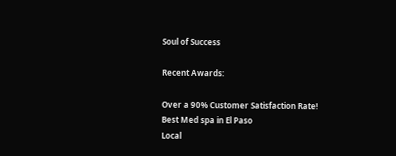Soul of Success

Recent Awards:

Over a 90% Customer Satisfaction Rate!
Best Med spa in El Paso
Local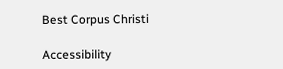Best Corpus Christi

Accessibility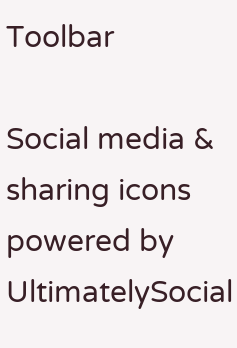Toolbar

Social media & sharing icons powered by UltimatelySocial